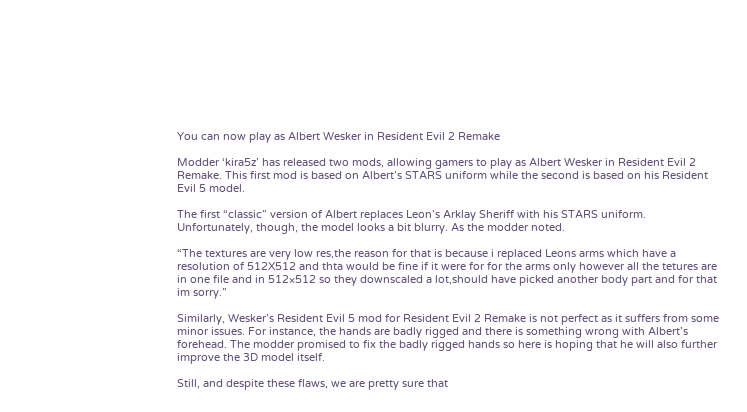You can now play as Albert Wesker in Resident Evil 2 Remake

Modder ‘kira5z’ has released two mods, allowing gamers to play as Albert Wesker in Resident Evil 2 Remake. This first mod is based on Albert’s STARS uniform while the second is based on his Resident Evil 5 model.

The first “classic” version of Albert replaces Leon’s Arklay Sheriff with his STARS uniform. Unfortunately, though, the model looks a bit blurry. As the modder noted.

“The textures are very low res,the reason for that is because i replaced Leons arms which have a resolution of 512X512 and thta would be fine if it were for for the arms only however all the tetures are in one file and in 512×512 so they downscaled a lot,should have picked another body part and for that im sorry.”

Similarly, Wesker’s Resident Evil 5 mod for Resident Evil 2 Remake is not perfect as it suffers from some minor issues. For instance, the hands are badly rigged and there is something wrong with Albert’s forehead. The modder promised to fix the badly rigged hands so here is hoping that he will also further improve the 3D model itself.

Still, and despite these flaws, we are pretty sure that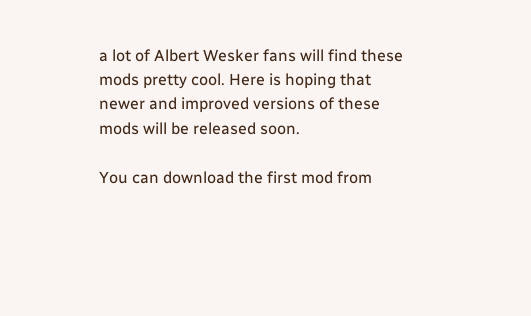a lot of Albert Wesker fans will find these mods pretty cool. Here is hoping that newer and improved versions of these mods will be released soon.

You can download the first mod from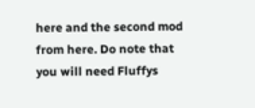here and the second mod from here. Do note that you will need Fluffys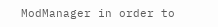ModManager in order to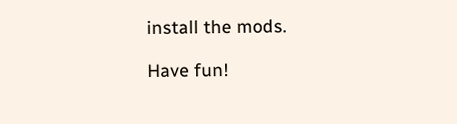install the mods.

Have fun!